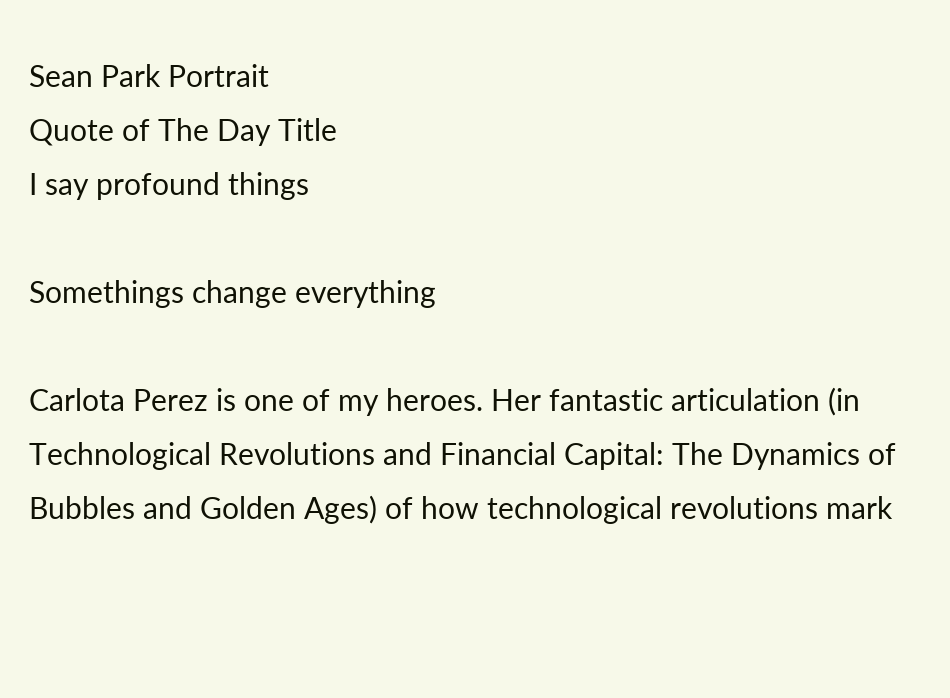Sean Park Portrait
Quote of The Day Title
I say profound things

Somethings change everything

Carlota Perez is one of my heroes. Her fantastic articulation (in Technological Revolutions and Financial Capital: The Dynamics of Bubbles and Golden Ages) of how technological revolutions mark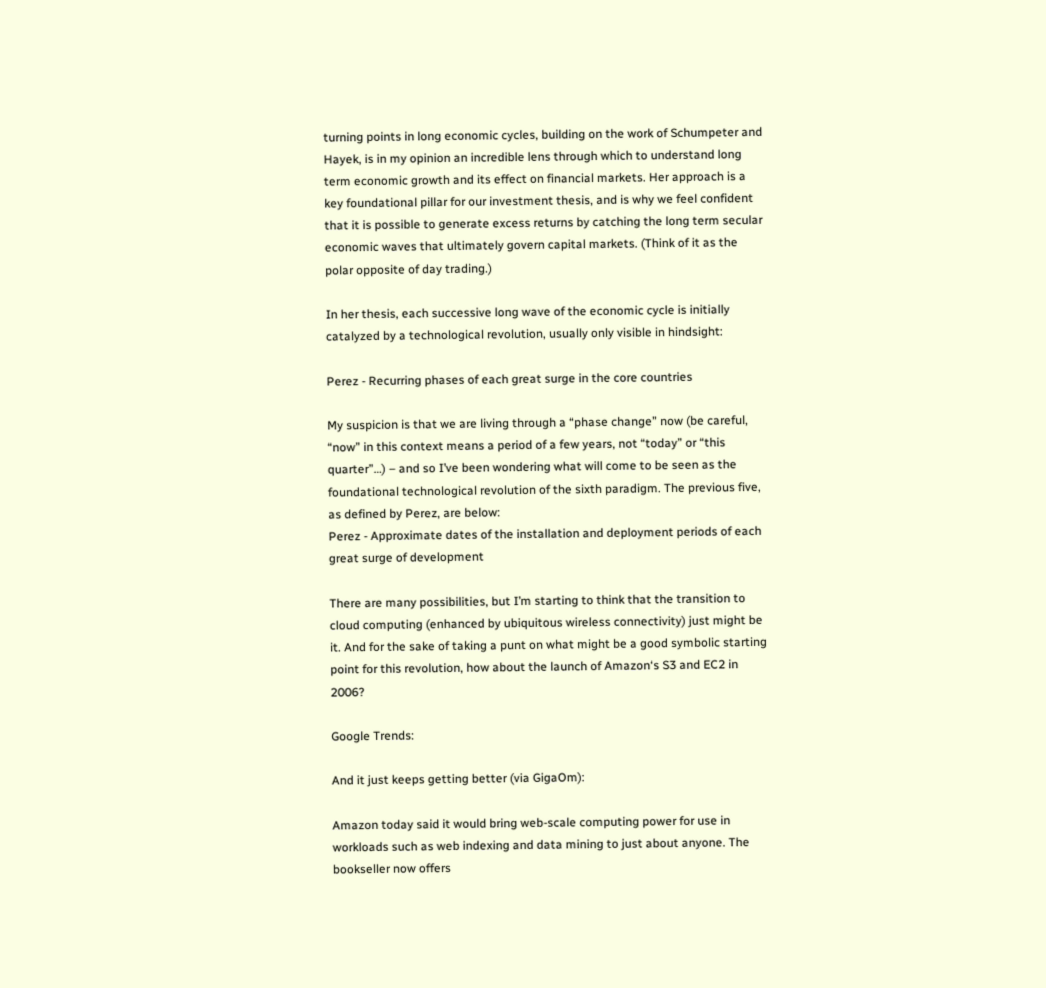turning points in long economic cycles, building on the work of Schumpeter and Hayek, is in my opinion an incredible lens through which to understand long term economic growth and its effect on financial markets. Her approach is a key foundational pillar for our investment thesis, and is why we feel confident that it is possible to generate excess returns by catching the long term secular economic waves that ultimately govern capital markets. (Think of it as the polar opposite of day trading.)

In her thesis, each successive long wave of the economic cycle is initially catalyzed by a technological revolution, usually only visible in hindsight:

Perez - Recurring phases of each great surge in the core countries

My suspicion is that we are living through a “phase change” now (be careful, “now” in this context means a period of a few years, not “today” or “this quarter”…) – and so I’ve been wondering what will come to be seen as the foundational technological revolution of the sixth paradigm. The previous five, as defined by Perez, are below:
Perez - Approximate dates of the installation and deployment periods of each great surge of development

There are many possibilities, but I’m starting to think that the transition to cloud computing (enhanced by ubiquitous wireless connectivity) just might be it. And for the sake of taking a punt on what might be a good symbolic starting point for this revolution, how about the launch of Amazon‘s S3 and EC2 in 2006?

Google Trends:

And it just keeps getting better (via GigaOm):

Amazon today said it would bring web-scale computing power for use in workloads such as web indexing and data mining to just about anyone. The bookseller now offers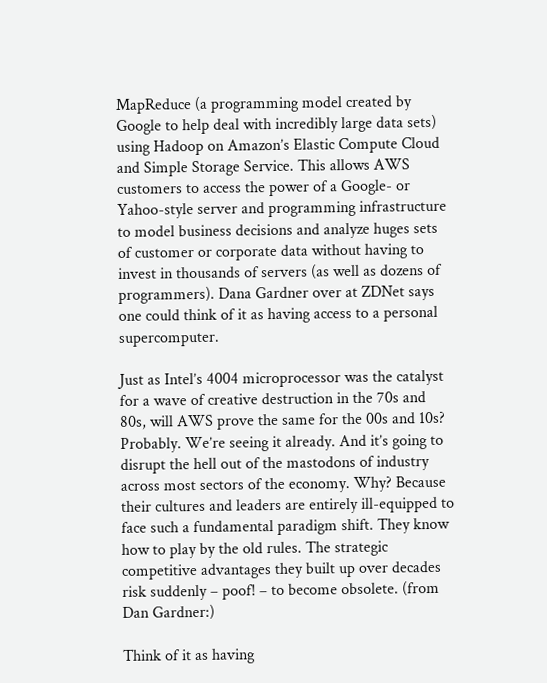MapReduce (a programming model created by Google to help deal with incredibly large data sets) using Hadoop on Amazon’s Elastic Compute Cloud and Simple Storage Service. This allows AWS customers to access the power of a Google- or Yahoo-style server and programming infrastructure to model business decisions and analyze huges sets of customer or corporate data without having to invest in thousands of servers (as well as dozens of programmers). Dana Gardner over at ZDNet says one could think of it as having access to a personal supercomputer.

Just as Intel’s 4004 microprocessor was the catalyst for a wave of creative destruction in the 70s and 80s, will AWS prove the same for the 00s and 10s? Probably. We’re seeing it already. And it’s going to disrupt the hell out of the mastodons of industry across most sectors of the economy. Why? Because their cultures and leaders are entirely ill-equipped to face such a fundamental paradigm shift. They know how to play by the old rules. The strategic competitive advantages they built up over decades risk suddenly – poof! – to become obsolete. (from Dan Gardner:)

Think of it as having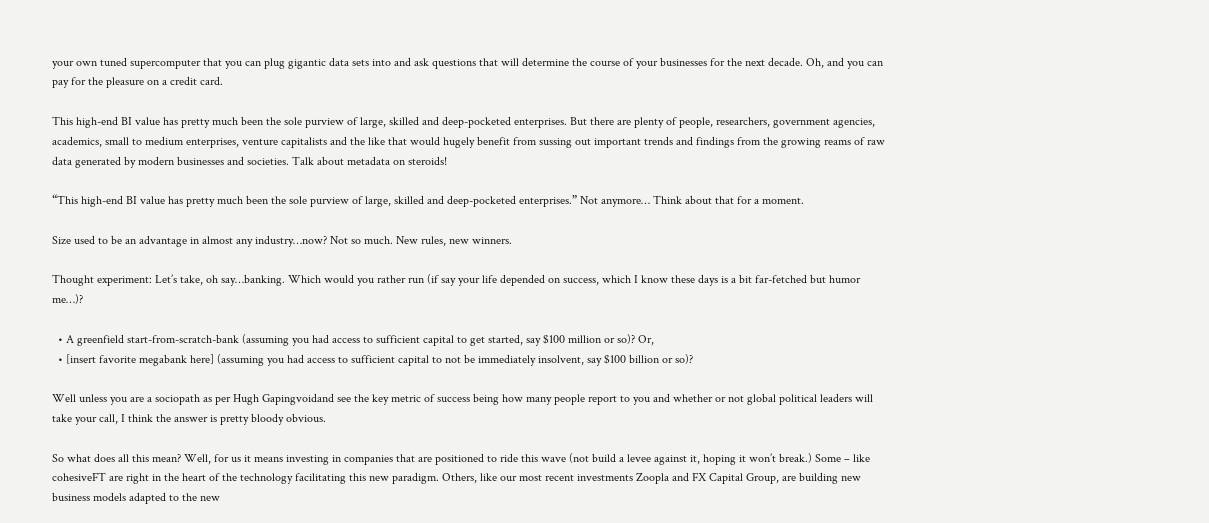your own tuned supercomputer that you can plug gigantic data sets into and ask questions that will determine the course of your businesses for the next decade. Oh, and you can pay for the pleasure on a credit card.

This high-end BI value has pretty much been the sole purview of large, skilled and deep-pocketed enterprises. But there are plenty of people, researchers, government agencies, academics, small to medium enterprises, venture capitalists and the like that would hugely benefit from sussing out important trends and findings from the growing reams of raw data generated by modern businesses and societies. Talk about metadata on steroids!

“This high-end BI value has pretty much been the sole purview of large, skilled and deep-pocketed enterprises.” Not anymore… Think about that for a moment.

Size used to be an advantage in almost any industry…now? Not so much. New rules, new winners.

Thought experiment: Let’s take, oh say…banking. Which would you rather run (if say your life depended on success, which I know these days is a bit far-fetched but humor me…)?

  • A greenfield start-from-scratch-bank (assuming you had access to sufficient capital to get started, say $100 million or so)? Or,
  • [insert favorite megabank here] (assuming you had access to sufficient capital to not be immediately insolvent, say $100 billion or so)?

Well unless you are a sociopath as per Hugh Gapingvoidand see the key metric of success being how many people report to you and whether or not global political leaders will take your call, I think the answer is pretty bloody obvious.

So what does all this mean? Well, for us it means investing in companies that are positioned to ride this wave (not build a levee against it, hoping it won’t break.) Some – like cohesiveFT are right in the heart of the technology facilitating this new paradigm. Others, like our most recent investments Zoopla and FX Capital Group, are building new business models adapted to the new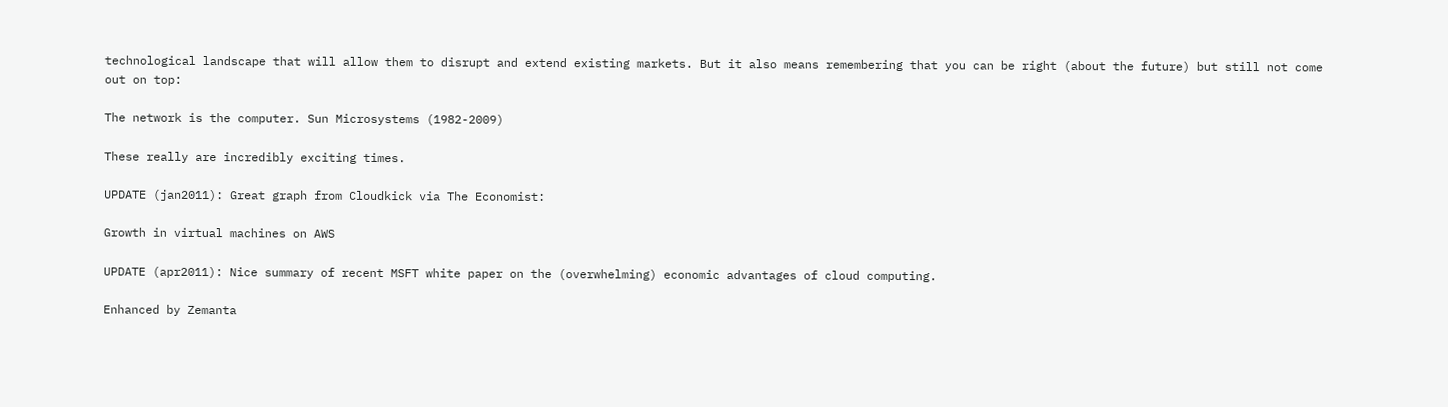technological landscape that will allow them to disrupt and extend existing markets. But it also means remembering that you can be right (about the future) but still not come out on top:

The network is the computer. Sun Microsystems (1982-2009)

These really are incredibly exciting times.

UPDATE (jan2011): Great graph from Cloudkick via The Economist:

Growth in virtual machines on AWS

UPDATE (apr2011): Nice summary of recent MSFT white paper on the (overwhelming) economic advantages of cloud computing.

Enhanced by Zemanta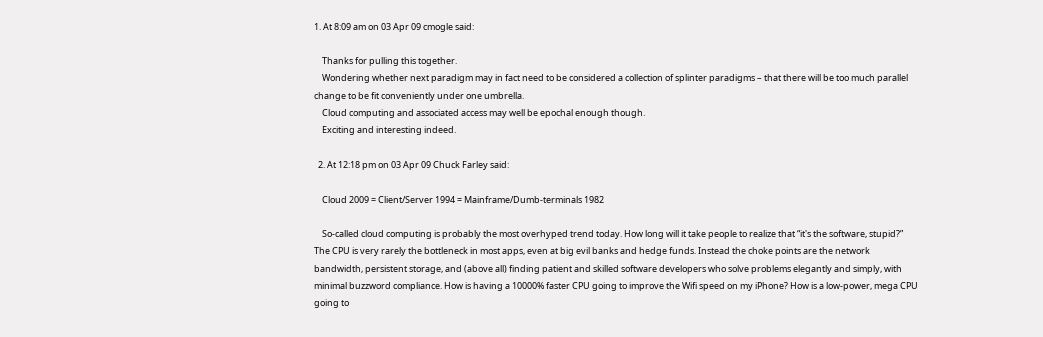1. At 8:09 am on 03 Apr 09 cmogle said:

    Thanks for pulling this together.
    Wondering whether next paradigm may in fact need to be considered a collection of splinter paradigms – that there will be too much parallel change to be fit conveniently under one umbrella.
    Cloud computing and associated access may well be epochal enough though.
    Exciting and interesting indeed.

  2. At 12:18 pm on 03 Apr 09 Chuck Farley said:

    Cloud 2009 = Client/Server 1994 = Mainframe/Dumb-terminals 1982

    So-called cloud computing is probably the most overhyped trend today. How long will it take people to realize that “it's the software, stupid?” The CPU is very rarely the bottleneck in most apps, even at big evil banks and hedge funds. Instead the choke points are the network bandwidth, persistent storage, and (above all) finding patient and skilled software developers who solve problems elegantly and simply, with minimal buzzword compliance. How is having a 10000% faster CPU going to improve the Wifi speed on my iPhone? How is a low-power, mega CPU going to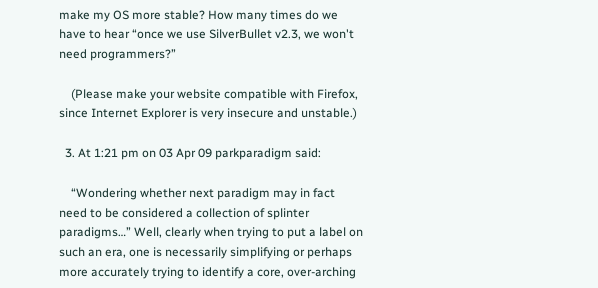make my OS more stable? How many times do we have to hear “once we use SilverBullet v2.3, we won't need programmers?”

    (Please make your website compatible with Firefox, since Internet Explorer is very insecure and unstable.)

  3. At 1:21 pm on 03 Apr 09 parkparadigm said:

    “Wondering whether next paradigm may in fact need to be considered a collection of splinter paradigms…” Well, clearly when trying to put a label on such an era, one is necessarily simplifying or perhaps more accurately trying to identify a core, over-arching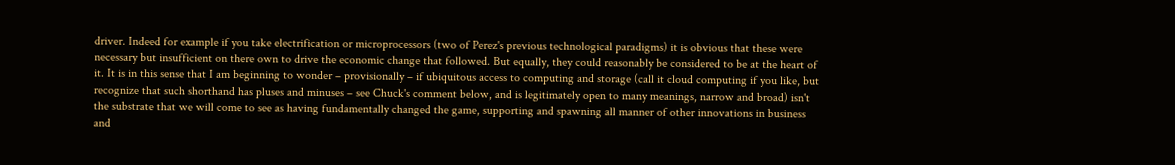driver. Indeed for example if you take electrification or microprocessors (two of Perez's previous technological paradigms) it is obvious that these were necessary but insufficient on there own to drive the economic change that followed. But equally, they could reasonably be considered to be at the heart of it. It is in this sense that I am beginning to wonder – provisionally – if ubiquitous access to computing and storage (call it cloud computing if you like, but recognize that such shorthand has pluses and minuses – see Chuck's comment below, and is legitimately open to many meanings, narrow and broad) isn't the substrate that we will come to see as having fundamentally changed the game, supporting and spawning all manner of other innovations in business and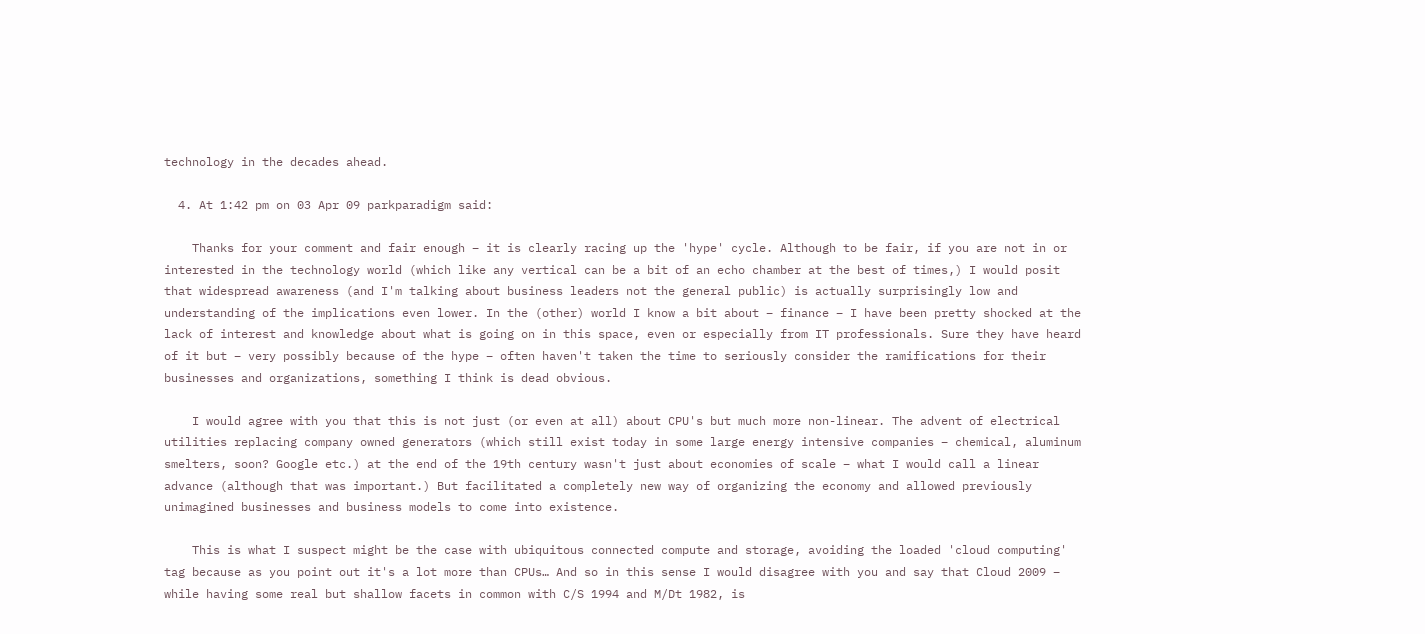technology in the decades ahead.

  4. At 1:42 pm on 03 Apr 09 parkparadigm said:

    Thanks for your comment and fair enough – it is clearly racing up the 'hype' cycle. Although to be fair, if you are not in or interested in the technology world (which like any vertical can be a bit of an echo chamber at the best of times,) I would posit that widespread awareness (and I'm talking about business leaders not the general public) is actually surprisingly low and understanding of the implications even lower. In the (other) world I know a bit about – finance – I have been pretty shocked at the lack of interest and knowledge about what is going on in this space, even or especially from IT professionals. Sure they have heard of it but – very possibly because of the hype – often haven't taken the time to seriously consider the ramifications for their businesses and organizations, something I think is dead obvious.

    I would agree with you that this is not just (or even at all) about CPU's but much more non-linear. The advent of electrical utilities replacing company owned generators (which still exist today in some large energy intensive companies – chemical, aluminum smelters, soon? Google etc.) at the end of the 19th century wasn't just about economies of scale – what I would call a linear advance (although that was important.) But facilitated a completely new way of organizing the economy and allowed previously unimagined businesses and business models to come into existence.

    This is what I suspect might be the case with ubiquitous connected compute and storage, avoiding the loaded 'cloud computing' tag because as you point out it's a lot more than CPUs… And so in this sense I would disagree with you and say that Cloud 2009 – while having some real but shallow facets in common with C/S 1994 and M/Dt 1982, is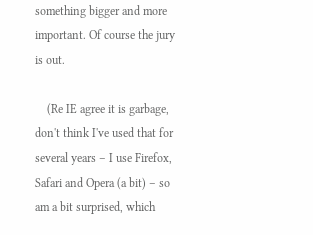something bigger and more important. Of course the jury is out.

    (Re IE agree it is garbage, don't think I've used that for several years – I use Firefox, Safari and Opera (a bit) – so am a bit surprised, which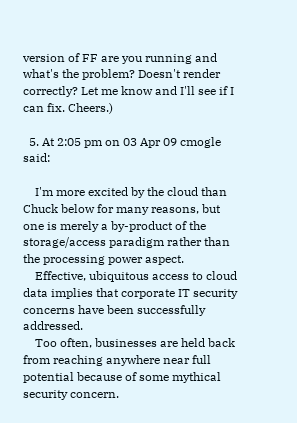version of FF are you running and what's the problem? Doesn't render correctly? Let me know and I'll see if I can fix. Cheers.)

  5. At 2:05 pm on 03 Apr 09 cmogle said:

    I'm more excited by the cloud than Chuck below for many reasons, but one is merely a by-product of the storage/access paradigm rather than the processing power aspect.
    Effective, ubiquitous access to cloud data implies that corporate IT security concerns have been successfully addressed.
    Too often, businesses are held back from reaching anywhere near full potential because of some mythical security concern.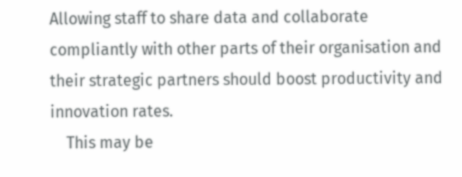Allowing staff to share data and collaborate compliantly with other parts of their organisation and their strategic partners should boost productivity and innovation rates.
    This may be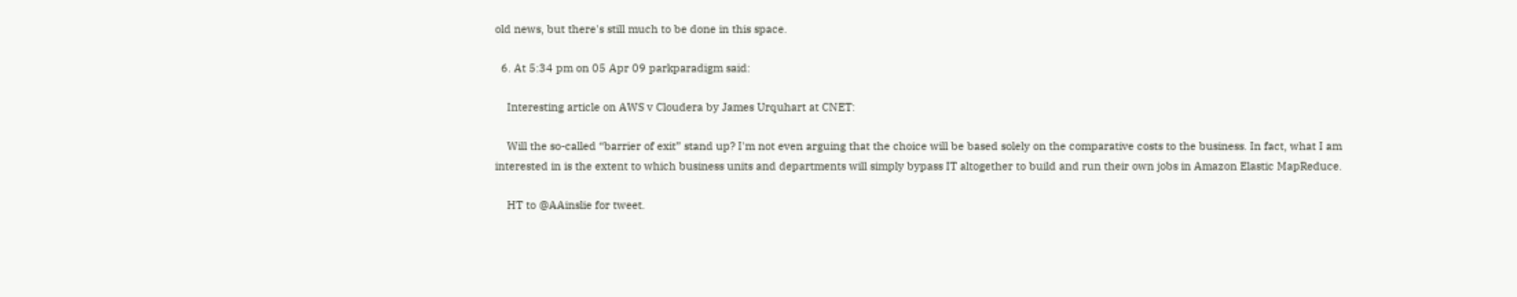old news, but there's still much to be done in this space.

  6. At 5:34 pm on 05 Apr 09 parkparadigm said:

    Interesting article on AWS v Cloudera by James Urquhart at CNET:

    Will the so-called “barrier of exit” stand up? I'm not even arguing that the choice will be based solely on the comparative costs to the business. In fact, what I am interested in is the extent to which business units and departments will simply bypass IT altogether to build and run their own jobs in Amazon Elastic MapReduce.

    HT to @AAinslie for tweet.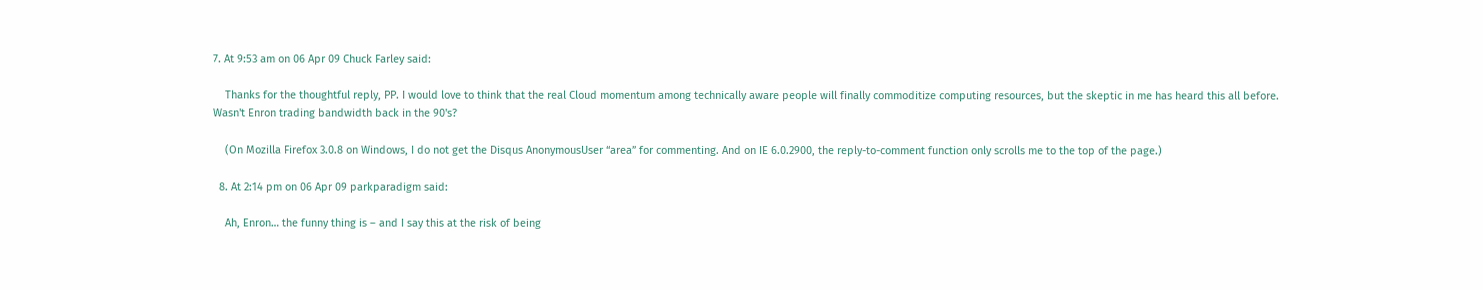7. At 9:53 am on 06 Apr 09 Chuck Farley said:

    Thanks for the thoughtful reply, PP. I would love to think that the real Cloud momentum among technically aware people will finally commoditize computing resources, but the skeptic in me has heard this all before. Wasn't Enron trading bandwidth back in the 90's?

    (On Mozilla Firefox 3.0.8 on Windows, I do not get the Disqus AnonymousUser “area” for commenting. And on IE 6.0.2900, the reply-to-comment function only scrolls me to the top of the page.)

  8. At 2:14 pm on 06 Apr 09 parkparadigm said:

    Ah, Enron… the funny thing is – and I say this at the risk of being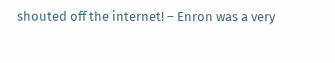shouted off the internet! – Enron was a very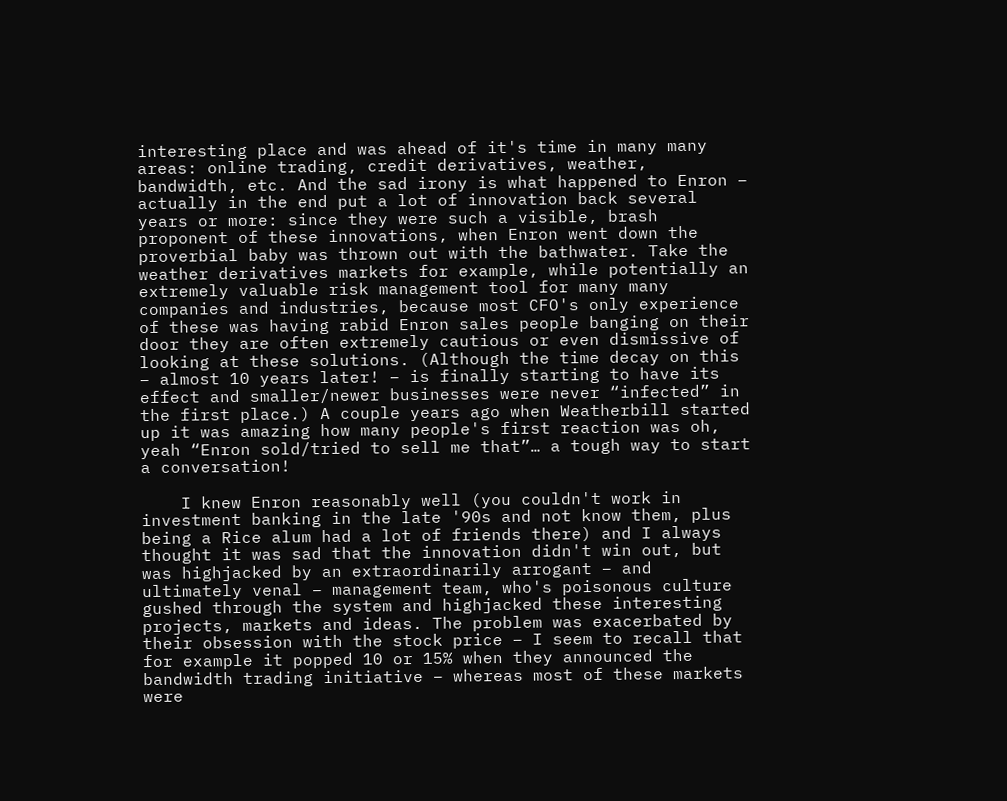interesting place and was ahead of it's time in many many areas: online trading, credit derivatives, weather, bandwidth, etc. And the sad irony is what happened to Enron – actually in the end put a lot of innovation back several years or more: since they were such a visible, brash proponent of these innovations, when Enron went down the proverbial baby was thrown out with the bathwater. Take the weather derivatives markets for example, while potentially an extremely valuable risk management tool for many many companies and industries, because most CFO's only experience of these was having rabid Enron sales people banging on their door they are often extremely cautious or even dismissive of looking at these solutions. (Although the time decay on this – almost 10 years later! – is finally starting to have its effect and smaller/newer businesses were never “infected” in the first place.) A couple years ago when Weatherbill started up it was amazing how many people's first reaction was oh, yeah “Enron sold/tried to sell me that”… a tough way to start a conversation!

    I knew Enron reasonably well (you couldn't work in investment banking in the late '90s and not know them, plus being a Rice alum had a lot of friends there) and I always thought it was sad that the innovation didn't win out, but was highjacked by an extraordinarily arrogant – and ultimately venal – management team, who's poisonous culture gushed through the system and highjacked these interesting projects, markets and ideas. The problem was exacerbated by their obsession with the stock price – I seem to recall that for example it popped 10 or 15% when they announced the bandwidth trading initiative – whereas most of these markets were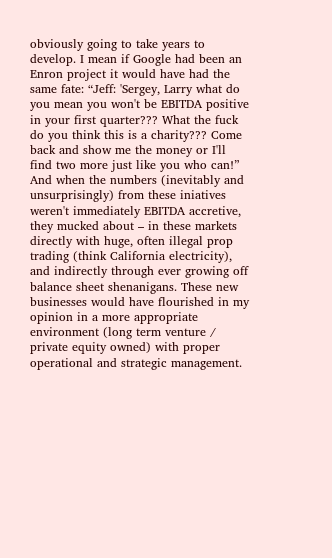obviously going to take years to develop. I mean if Google had been an Enron project it would have had the same fate: “Jeff: 'Sergey, Larry what do you mean you won't be EBITDA positive in your first quarter??? What the fuck do you think this is a charity??? Come back and show me the money or I'll find two more just like you who can!” And when the numbers (inevitably and unsurprisingly) from these iniatives weren't immediately EBITDA accretive, they mucked about – in these markets directly with huge, often illegal prop trading (think California electricity), and indirectly through ever growing off balance sheet shenanigans. These new businesses would have flourished in my opinion in a more appropriate environment (long term venture / private equity owned) with proper operational and strategic management.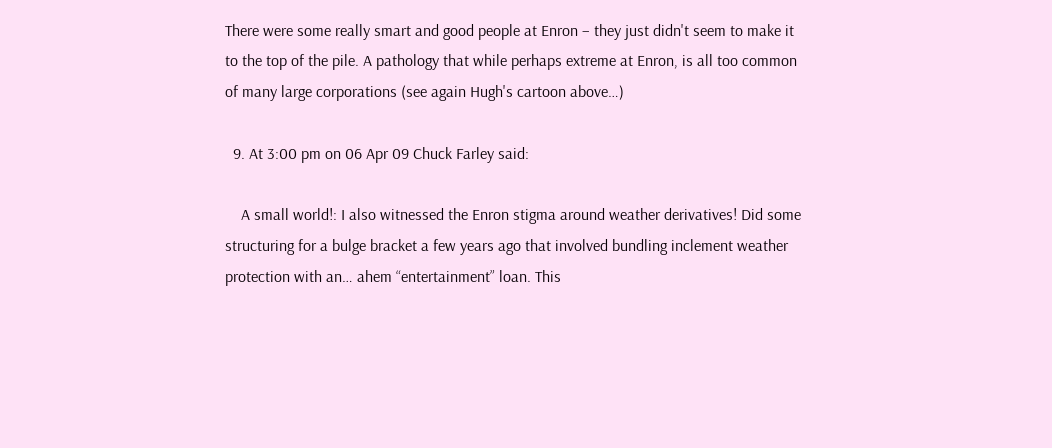There were some really smart and good people at Enron – they just didn't seem to make it to the top of the pile. A pathology that while perhaps extreme at Enron, is all too common of many large corporations (see again Hugh's cartoon above…)

  9. At 3:00 pm on 06 Apr 09 Chuck Farley said:

    A small world!: I also witnessed the Enron stigma around weather derivatives! Did some structuring for a bulge bracket a few years ago that involved bundling inclement weather protection with an… ahem “entertainment” loan. This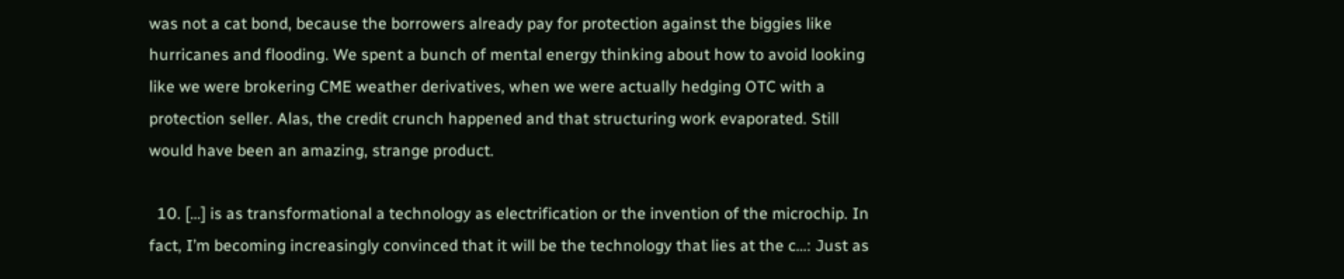was not a cat bond, because the borrowers already pay for protection against the biggies like hurricanes and flooding. We spent a bunch of mental energy thinking about how to avoid looking like we were brokering CME weather derivatives, when we were actually hedging OTC with a protection seller. Alas, the credit crunch happened and that structuring work evaporated. Still would have been an amazing, strange product.

  10. […] is as transformational a technology as electrification or the invention of the microchip. In fact, I’m becoming increasingly convinced that it will be the technology that lies at the c…: Just as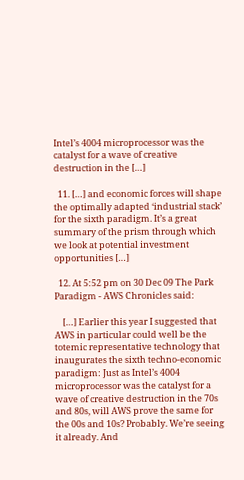Intel’s 4004 microprocessor was the catalyst for a wave of creative destruction in the […]

  11. […] and economic forces will shape the optimally adapted ‘industrial stack’ for the sixth paradigm. It’s a great summary of the prism through which we look at potential investment opportunities […]

  12. At 5:52 pm on 30 Dec 09 The Park Paradigm - AWS Chronicles said:

    […] Earlier this year I suggested that AWS in particular could well be the totemic representative technology that inaugurates the sixth techno-economic paradigm: Just as Intel’s 4004 microprocessor was the catalyst for a wave of creative destruction in the 70s and 80s, will AWS prove the same for the 00s and 10s? Probably. We’re seeing it already. And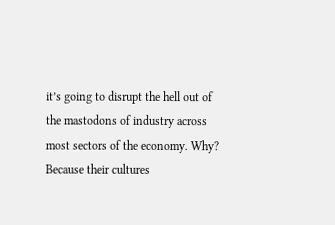it’s going to disrupt the hell out of the mastodons of industry across most sectors of the economy. Why? Because their cultures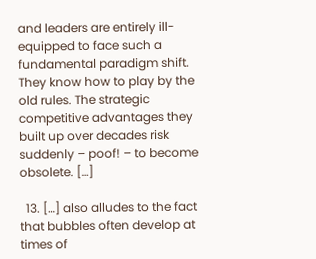and leaders are entirely ill-equipped to face such a fundamental paradigm shift. They know how to play by the old rules. The strategic competitive advantages they built up over decades risk suddenly – poof! – to become obsolete. […]

  13. […] also alludes to the fact that bubbles often develop at times of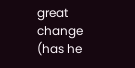great change (has he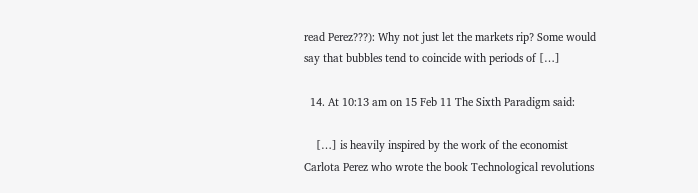read Perez???): Why not just let the markets rip? Some would say that bubbles tend to coincide with periods of […]

  14. At 10:13 am on 15 Feb 11 The Sixth Paradigm said:

    […] is heavily inspired by the work of the economist Carlota Perez who wrote the book Technological revolutions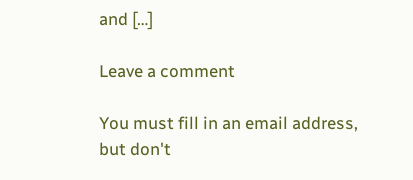and […]

Leave a comment

You must fill in an email address, but don't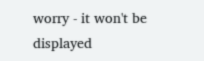worry - it won't be displayed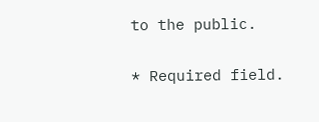to the public.

* Required field.